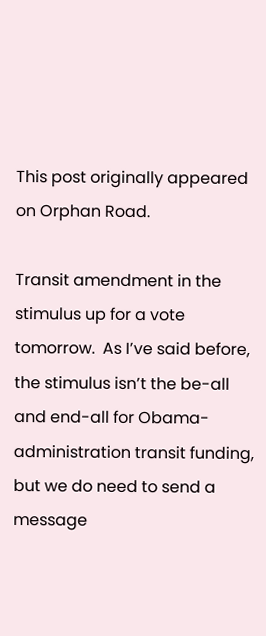This post originally appeared on Orphan Road.

Transit amendment in the stimulus up for a vote tomorrow.  As I’ve said before, the stimulus isn’t the be-all and end-all for Obama-administration transit funding, but we do need to send a message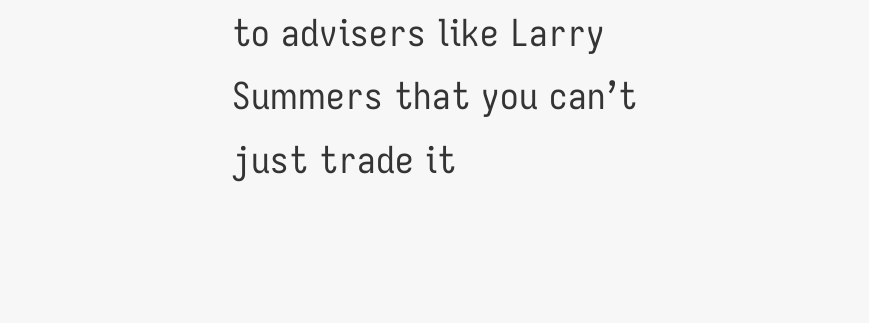to advisers like Larry Summers that you can’t just trade it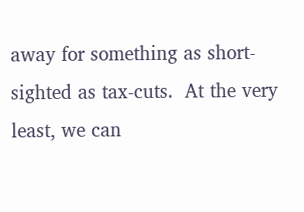away for something as short-sighted as tax-cuts.  At the very least, we can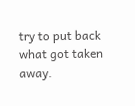try to put back what got taken away.